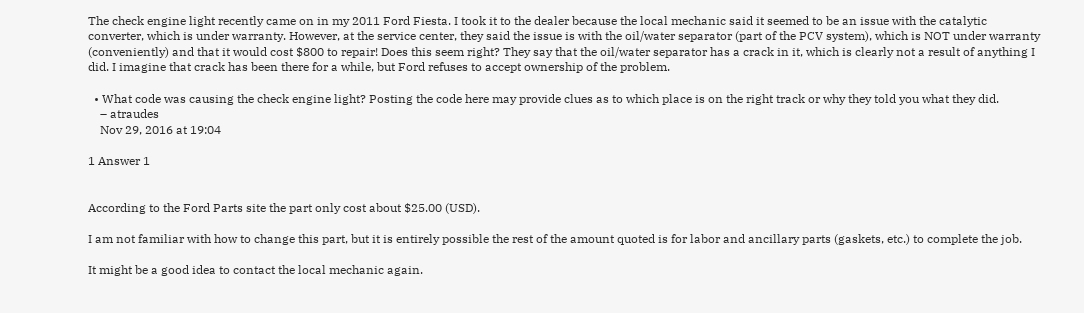The check engine light recently came on in my 2011 Ford Fiesta. I took it to the dealer because the local mechanic said it seemed to be an issue with the catalytic converter, which is under warranty. However, at the service center, they said the issue is with the oil/water separator (part of the PCV system), which is NOT under warranty (conveniently) and that it would cost $800 to repair! Does this seem right? They say that the oil/water separator has a crack in it, which is clearly not a result of anything I did. I imagine that crack has been there for a while, but Ford refuses to accept ownership of the problem.

  • What code was causing the check engine light? Posting the code here may provide clues as to which place is on the right track or why they told you what they did.
    – atraudes
    Nov 29, 2016 at 19:04

1 Answer 1


According to the Ford Parts site the part only cost about $25.00 (USD).

I am not familiar with how to change this part, but it is entirely possible the rest of the amount quoted is for labor and ancillary parts (gaskets, etc.) to complete the job.

It might be a good idea to contact the local mechanic again.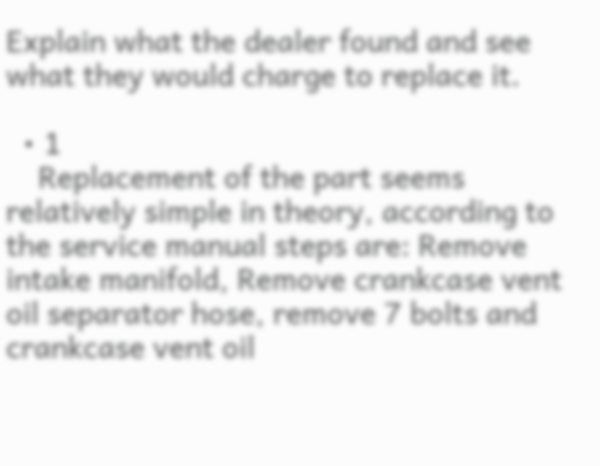Explain what the dealer found and see what they would charge to replace it.

  • 1
    Replacement of the part seems relatively simple in theory, according to the service manual steps are: Remove intake manifold, Remove crankcase vent oil separator hose, remove 7 bolts and crankcase vent oil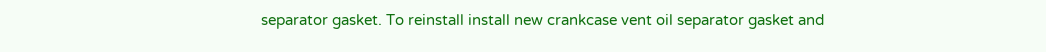separator gasket. To reinstall install new crankcase vent oil separator gasket and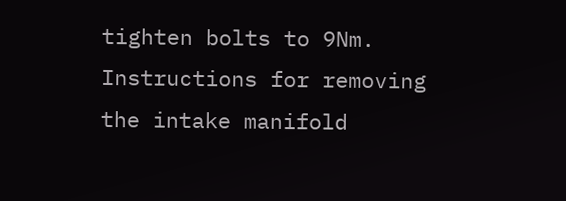tighten bolts to 9Nm. Instructions for removing the intake manifold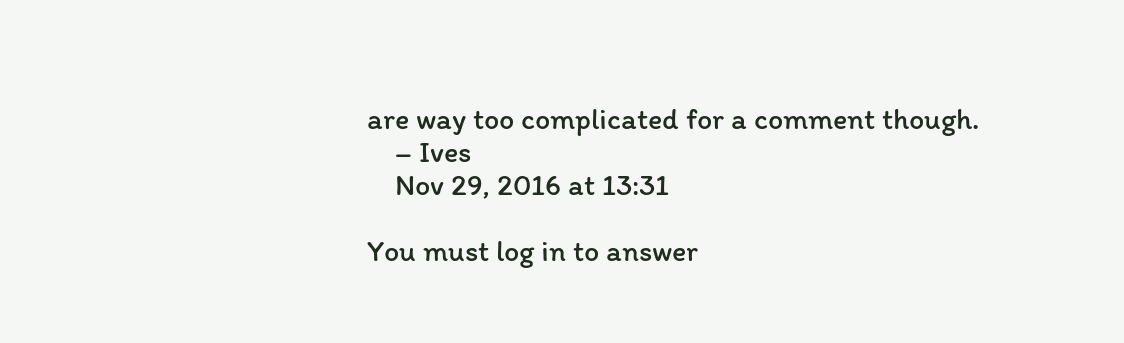are way too complicated for a comment though.
    – Ives
    Nov 29, 2016 at 13:31

You must log in to answer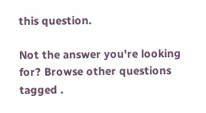this question.

Not the answer you're looking for? Browse other questions tagged .